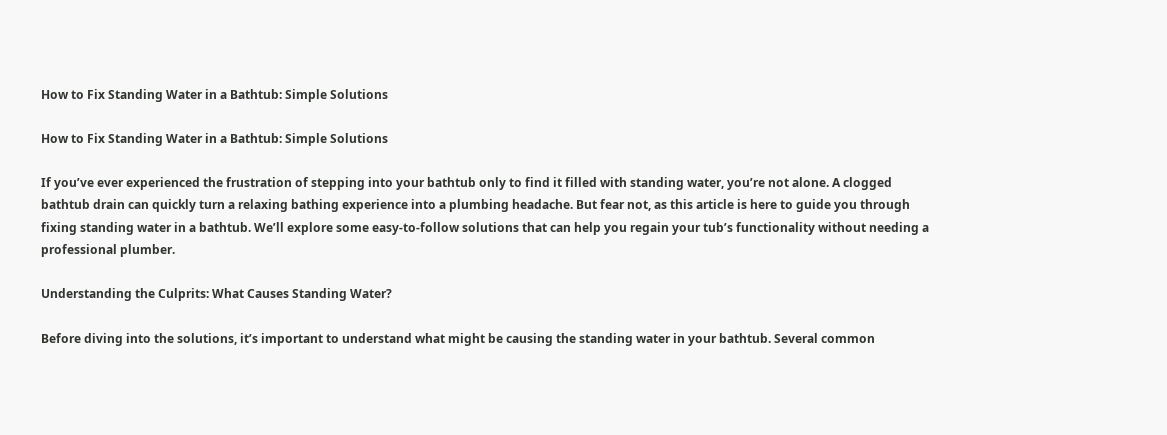How to Fix Standing Water in a Bathtub: Simple Solutions

How to Fix Standing Water in a Bathtub: Simple Solutions

If you’ve ever experienced the frustration of stepping into your bathtub only to find it filled with standing water, you’re not alone. A clogged bathtub drain can quickly turn a relaxing bathing experience into a plumbing headache. But fear not, as this article is here to guide you through fixing standing water in a bathtub. We’ll explore some easy-to-follow solutions that can help you regain your tub’s functionality without needing a professional plumber.

Understanding the Culprits: What Causes Standing Water?

Before diving into the solutions, it’s important to understand what might be causing the standing water in your bathtub. Several common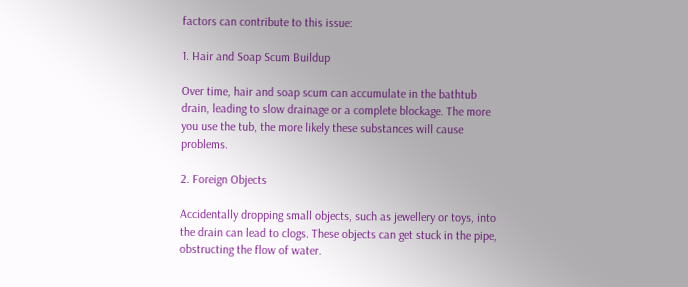factors can contribute to this issue:

1. Hair and Soap Scum Buildup

Over time, hair and soap scum can accumulate in the bathtub drain, leading to slow drainage or a complete blockage. The more you use the tub, the more likely these substances will cause problems.

2. Foreign Objects

Accidentally dropping small objects, such as jewellery or toys, into the drain can lead to clogs. These objects can get stuck in the pipe, obstructing the flow of water.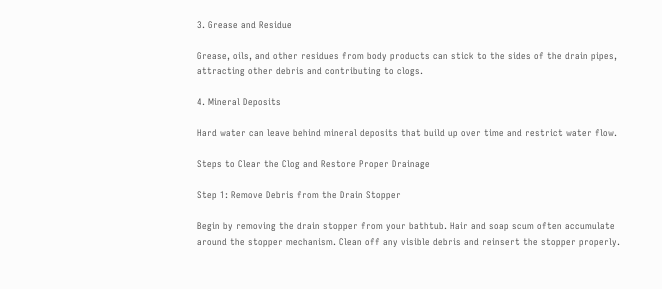3. Grease and Residue

Grease, oils, and other residues from body products can stick to the sides of the drain pipes, attracting other debris and contributing to clogs.

4. Mineral Deposits

Hard water can leave behind mineral deposits that build up over time and restrict water flow.

Steps to Clear the Clog and Restore Proper Drainage

Step 1: Remove Debris from the Drain Stopper

Begin by removing the drain stopper from your bathtub. Hair and soap scum often accumulate around the stopper mechanism. Clean off any visible debris and reinsert the stopper properly.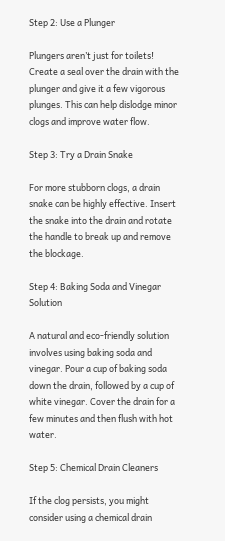Step 2: Use a Plunger

Plungers aren’t just for toilets! Create a seal over the drain with the plunger and give it a few vigorous plunges. This can help dislodge minor clogs and improve water flow.

Step 3: Try a Drain Snake

For more stubborn clogs, a drain snake can be highly effective. Insert the snake into the drain and rotate the handle to break up and remove the blockage.

Step 4: Baking Soda and Vinegar Solution

A natural and eco-friendly solution involves using baking soda and vinegar. Pour a cup of baking soda down the drain, followed by a cup of white vinegar. Cover the drain for a few minutes and then flush with hot water.

Step 5: Chemical Drain Cleaners

If the clog persists, you might consider using a chemical drain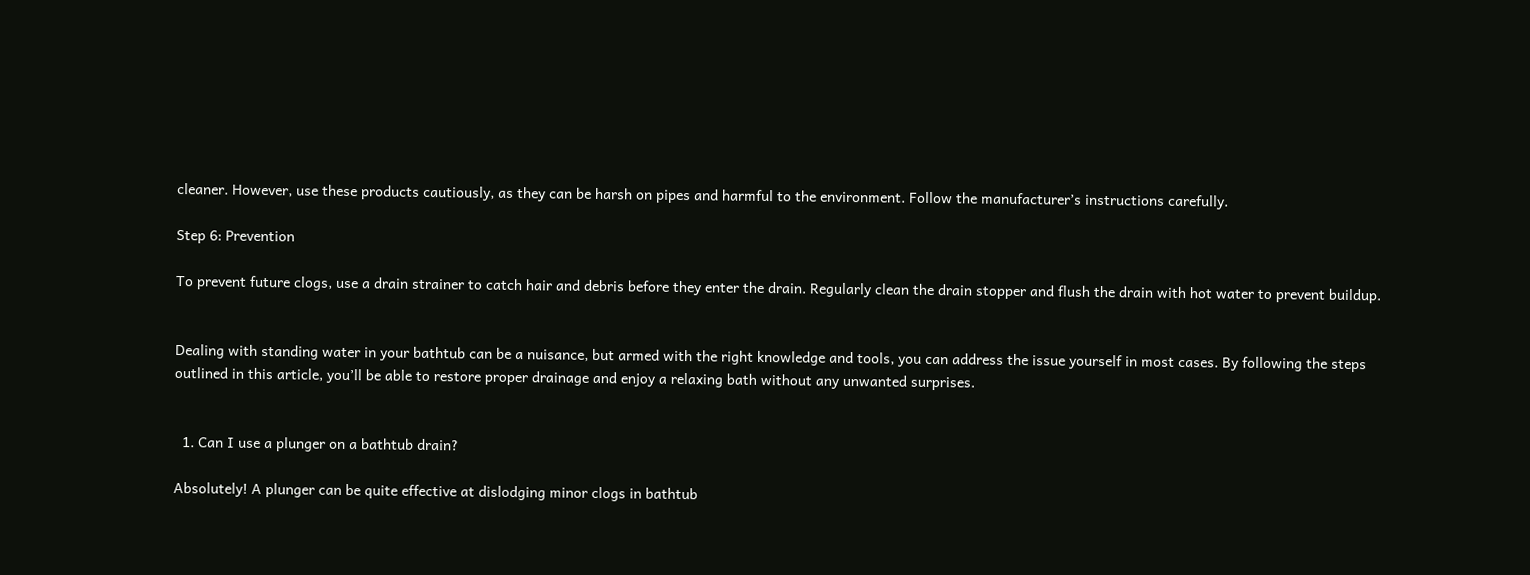cleaner. However, use these products cautiously, as they can be harsh on pipes and harmful to the environment. Follow the manufacturer’s instructions carefully.

Step 6: Prevention

To prevent future clogs, use a drain strainer to catch hair and debris before they enter the drain. Regularly clean the drain stopper and flush the drain with hot water to prevent buildup.


Dealing with standing water in your bathtub can be a nuisance, but armed with the right knowledge and tools, you can address the issue yourself in most cases. By following the steps outlined in this article, you’ll be able to restore proper drainage and enjoy a relaxing bath without any unwanted surprises.


  1. Can I use a plunger on a bathtub drain?

Absolutely! A plunger can be quite effective at dislodging minor clogs in bathtub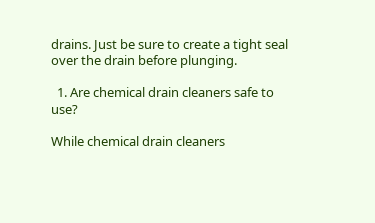drains. Just be sure to create a tight seal over the drain before plunging.

  1. Are chemical drain cleaners safe to use?

While chemical drain cleaners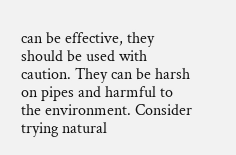can be effective, they should be used with caution. They can be harsh on pipes and harmful to the environment. Consider trying natural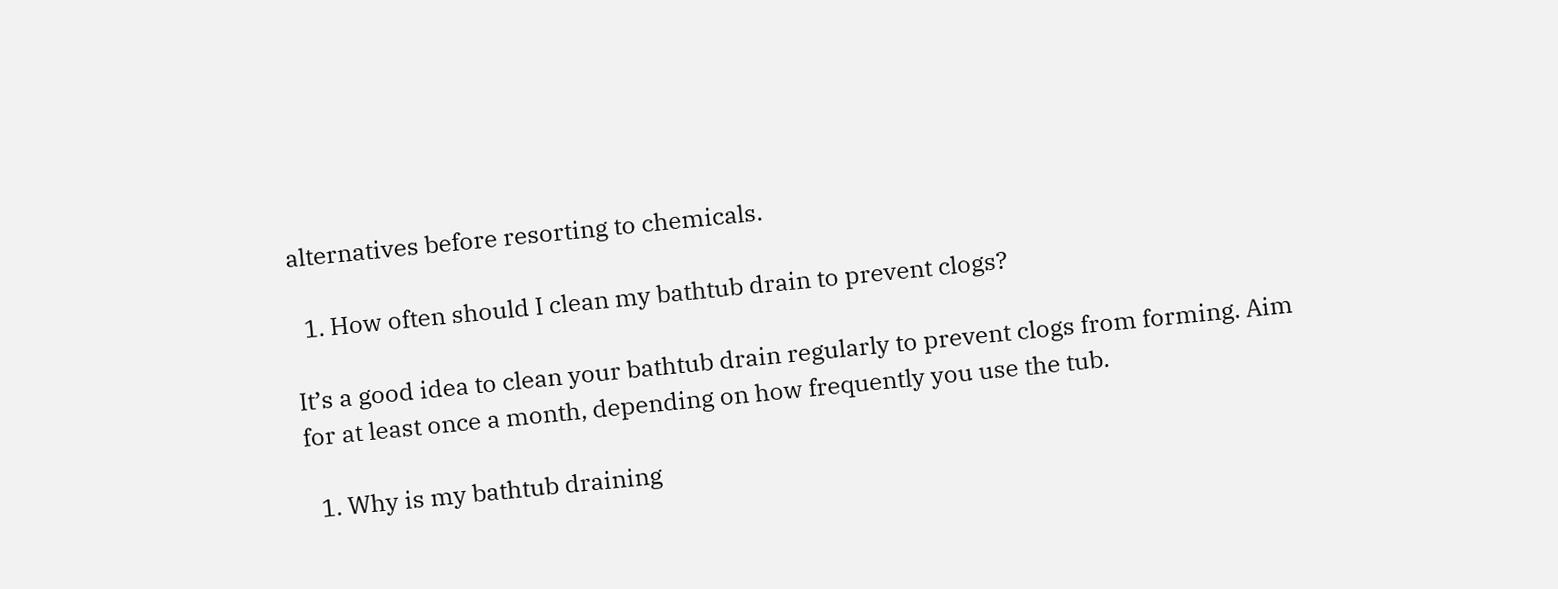alternatives before resorting to chemicals.

  1. How often should I clean my bathtub drain to prevent clogs?

It’s a good idea to clean your bathtub drain regularly to prevent clogs from forming. Aim for at least once a month, depending on how frequently you use the tub.

  1. Why is my bathtub draining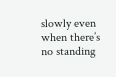slowly even when there’s no standing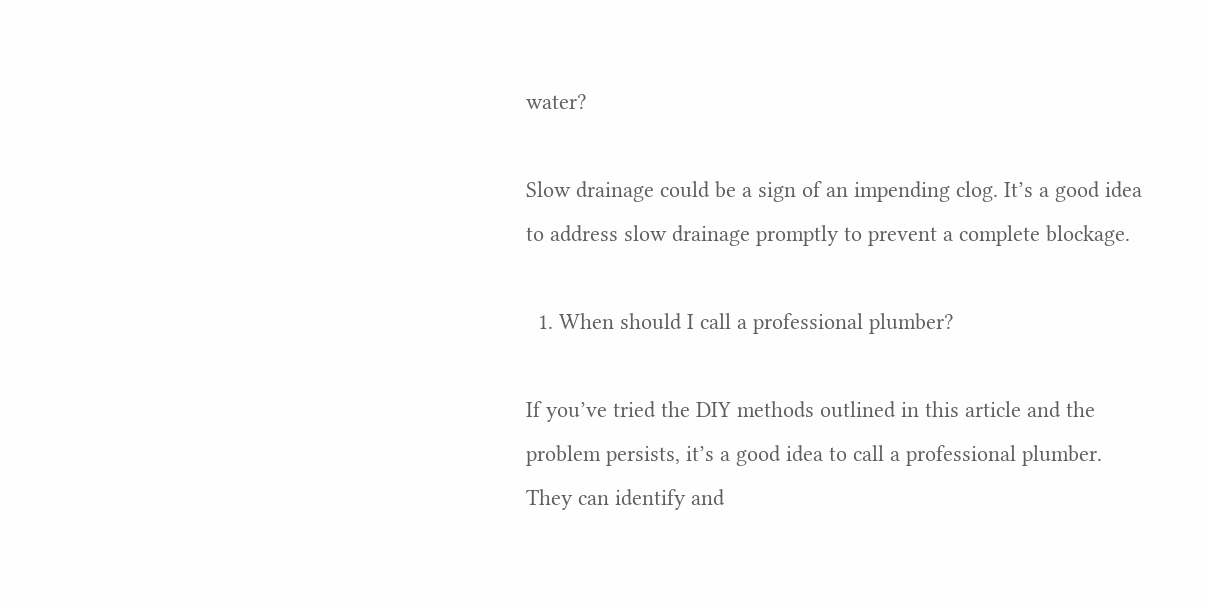water?

Slow drainage could be a sign of an impending clog. It’s a good idea to address slow drainage promptly to prevent a complete blockage.

  1. When should I call a professional plumber?

If you’ve tried the DIY methods outlined in this article and the problem persists, it’s a good idea to call a professional plumber. They can identify and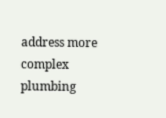address more complex plumbing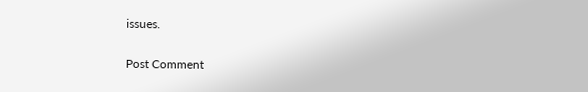issues.

Post Comment